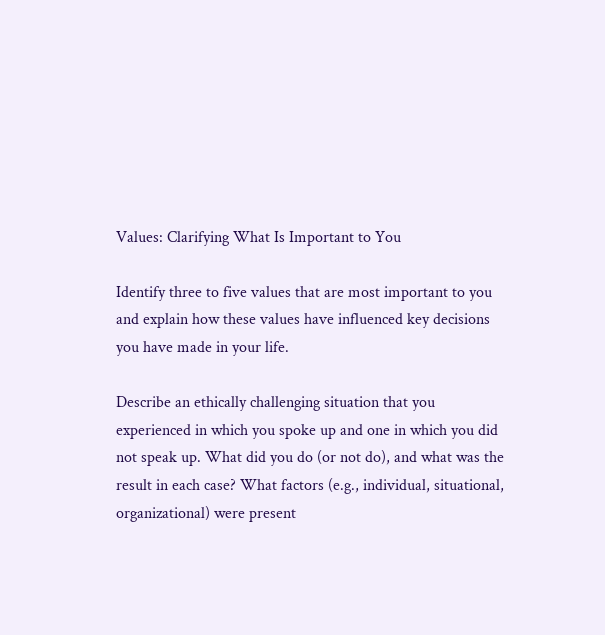Values: Clarifying What Is Important to You

Identify three to five values that are most important to you and explain how these values have influenced key decisions you have made in your life.

Describe an ethically challenging situation that you experienced in which you spoke up and one in which you did not speak up. What did you do (or not do), and what was the result in each case? What factors (e.g., individual, situational, organizational) were present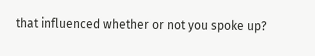that influenced whether or not you spoke up?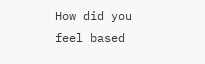How did you feel based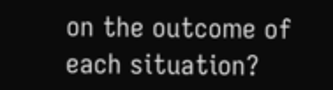on the outcome of each situation?